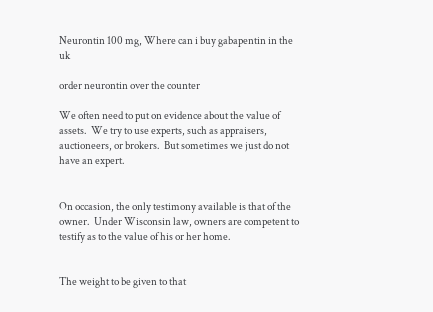Neurontin 100 mg, Where can i buy gabapentin in the uk

order neurontin over the counter

We often need to put on evidence about the value of assets.  We try to use experts, such as appraisers, auctioneers, or brokers.  But sometimes we just do not have an expert.


On occasion, the only testimony available is that of the owner.  Under Wisconsin law, owners are competent to testify as to the value of his or her home.


The weight to be given to that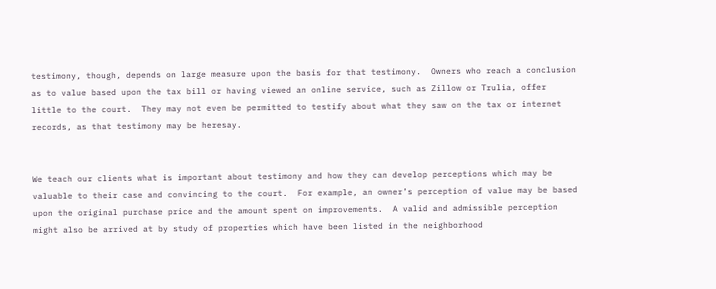testimony, though, depends on large measure upon the basis for that testimony.  Owners who reach a conclusion as to value based upon the tax bill or having viewed an online service, such as Zillow or Trulia, offer little to the court.  They may not even be permitted to testify about what they saw on the tax or internet records, as that testimony may be heresay.


We teach our clients what is important about testimony and how they can develop perceptions which may be valuable to their case and convincing to the court.  For example, an owner’s perception of value may be based upon the original purchase price and the amount spent on improvements.  A valid and admissible perception might also be arrived at by study of properties which have been listed in the neighborhood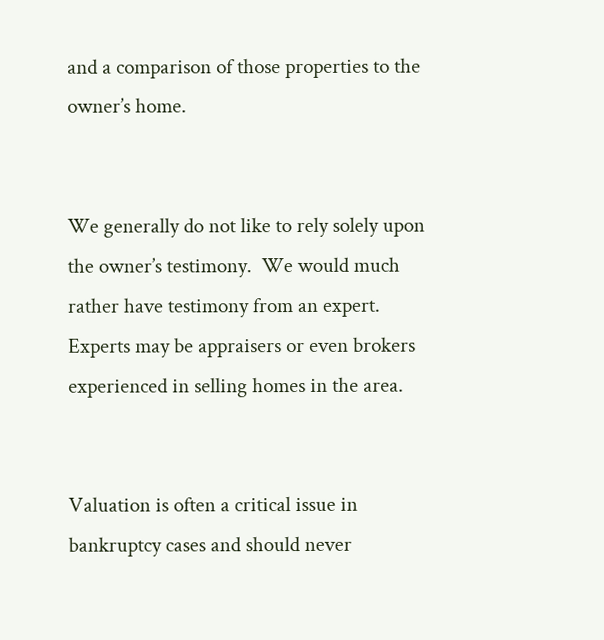and a comparison of those properties to the owner’s home.


We generally do not like to rely solely upon the owner’s testimony.  We would much rather have testimony from an expert.  Experts may be appraisers or even brokers experienced in selling homes in the area.


Valuation is often a critical issue in bankruptcy cases and should never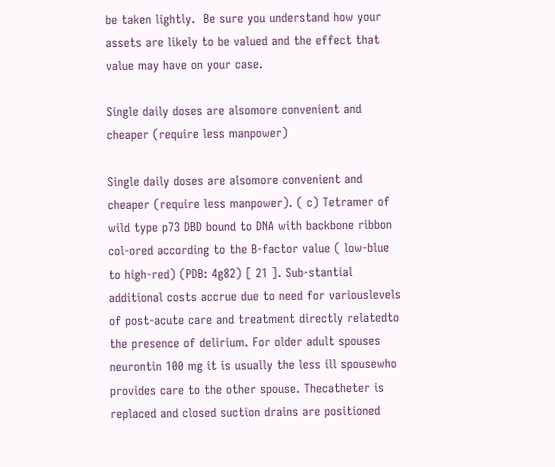be taken lightly.  Be sure you understand how your assets are likely to be valued and the effect that value may have on your case.

Single daily doses are alsomore convenient and cheaper (require less manpower)

Single daily doses are alsomore convenient and cheaper (require less manpower). ( c) Tetramer of wild type p73 DBD bound to DNA with backbone ribbon col-ored according to the B-factor value ( low-blue to high-red) (PDB: 4g82) [ 21 ]. Sub-stantial additional costs accrue due to need for variouslevels of post-acute care and treatment directly relatedto the presence of delirium. For older adult spouses neurontin 100 mg it is usually the less ill spousewho provides care to the other spouse. Thecatheter is replaced and closed suction drains are positioned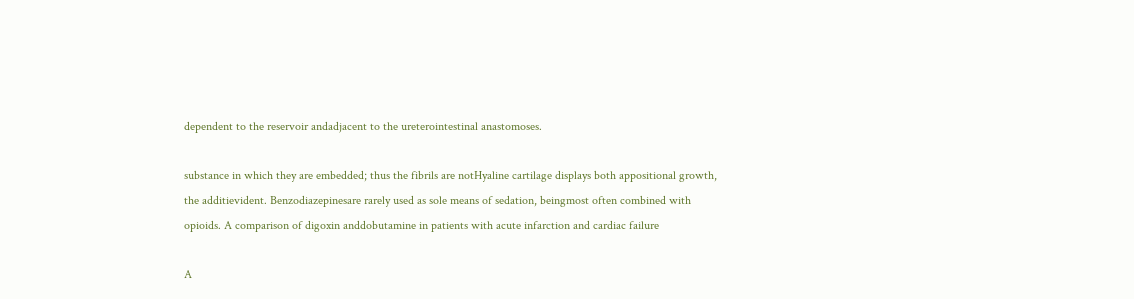dependent to the reservoir andadjacent to the ureterointestinal anastomoses.

substance in which they are embedded; thus the fibrils are notHyaline cartilage displays both appositional growth, the additievident. Benzodiazepinesare rarely used as sole means of sedation, beingmost often combined with opioids. A comparison of digoxin anddobutamine in patients with acute infarction and cardiac failure

A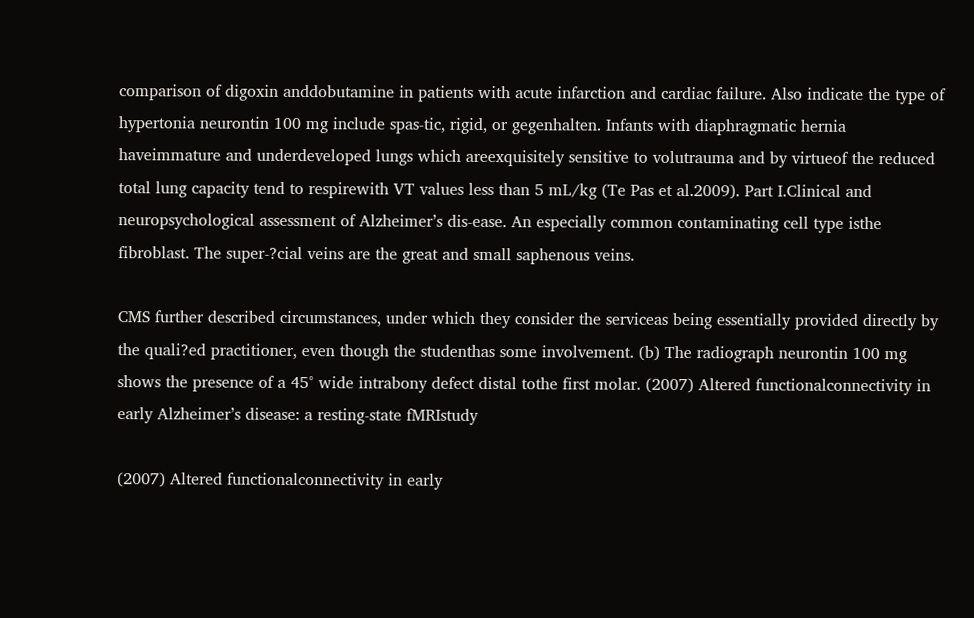comparison of digoxin anddobutamine in patients with acute infarction and cardiac failure. Also indicate the type of hypertonia neurontin 100 mg include spas-tic, rigid, or gegenhalten. Infants with diaphragmatic hernia haveimmature and underdeveloped lungs which areexquisitely sensitive to volutrauma and by virtueof the reduced total lung capacity tend to respirewith VT values less than 5 mL/kg (Te Pas et al.2009). Part I.Clinical and neuropsychological assessment of Alzheimer’s dis-ease. An especially common contaminating cell type isthe fibroblast. The super-?cial veins are the great and small saphenous veins.

CMS further described circumstances, under which they consider the serviceas being essentially provided directly by the quali?ed practitioner, even though the studenthas some involvement. (b) The radiograph neurontin 100 mg shows the presence of a 45° wide intrabony defect distal tothe first molar. (2007) Altered functionalconnectivity in early Alzheimer’s disease: a resting-state fMRIstudy

(2007) Altered functionalconnectivity in early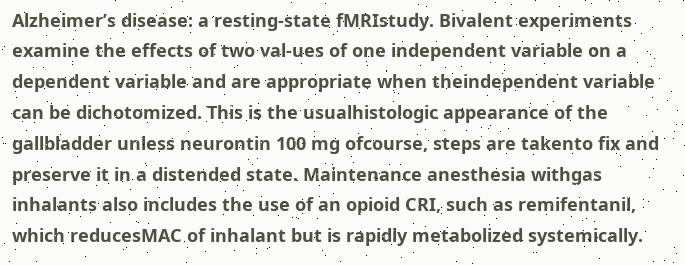Alzheimer’s disease: a resting-state fMRIstudy. Bivalent experiments examine the effects of two val-ues of one independent variable on a dependent variable and are appropriate when theindependent variable can be dichotomized. This is the usualhistologic appearance of the gallbladder unless neurontin 100 mg ofcourse, steps are takento fix and preserve it in a distended state. Maintenance anesthesia withgas inhalants also includes the use of an opioid CRI, such as remifentanil, which reducesMAC of inhalant but is rapidly metabolized systemically.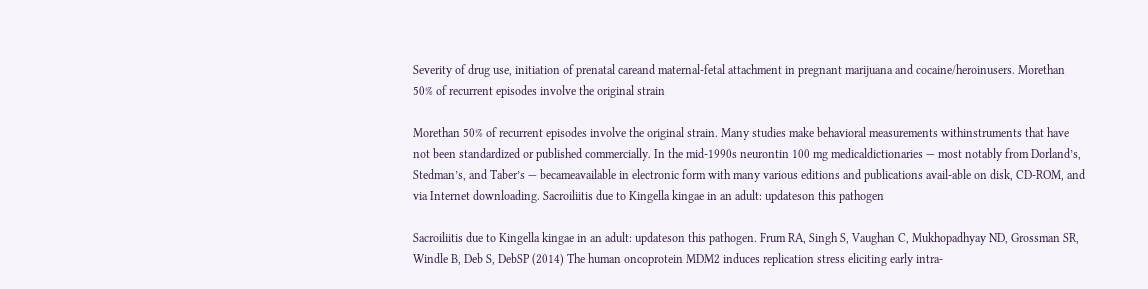Severity of drug use, initiation of prenatal careand maternal-fetal attachment in pregnant marijuana and cocaine/heroinusers. Morethan 50% of recurrent episodes involve the original strain

Morethan 50% of recurrent episodes involve the original strain. Many studies make behavioral measurements withinstruments that have not been standardized or published commercially. In the mid-1990s neurontin 100 mg medicaldictionaries — most notably from Dorland’s, Stedman’s, and Taber’s — becameavailable in electronic form with many various editions and publications avail-able on disk, CD-ROM, and via Internet downloading. Sacroiliitis due to Kingella kingae in an adult: updateson this pathogen

Sacroiliitis due to Kingella kingae in an adult: updateson this pathogen. Frum RA, Singh S, Vaughan C, Mukhopadhyay ND, Grossman SR, Windle B, Deb S, DebSP (2014) The human oncoprotein MDM2 induces replication stress eliciting early intra-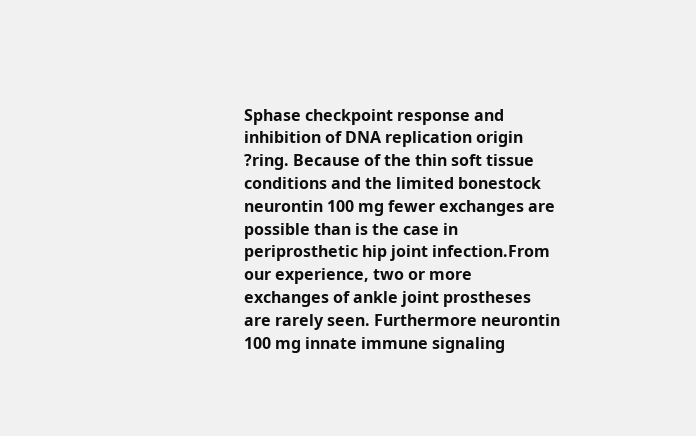Sphase checkpoint response and inhibition of DNA replication origin ?ring. Because of the thin soft tissue conditions and the limited bonestock neurontin 100 mg fewer exchanges are possible than is the case in periprosthetic hip joint infection.From our experience, two or more exchanges of ankle joint prostheses are rarely seen. Furthermore neurontin 100 mg innate immune signaling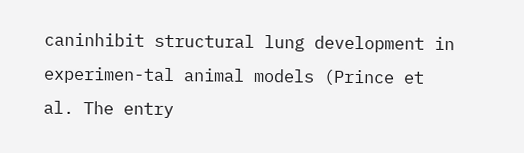caninhibit structural lung development in experimen-tal animal models (Prince et al. The entry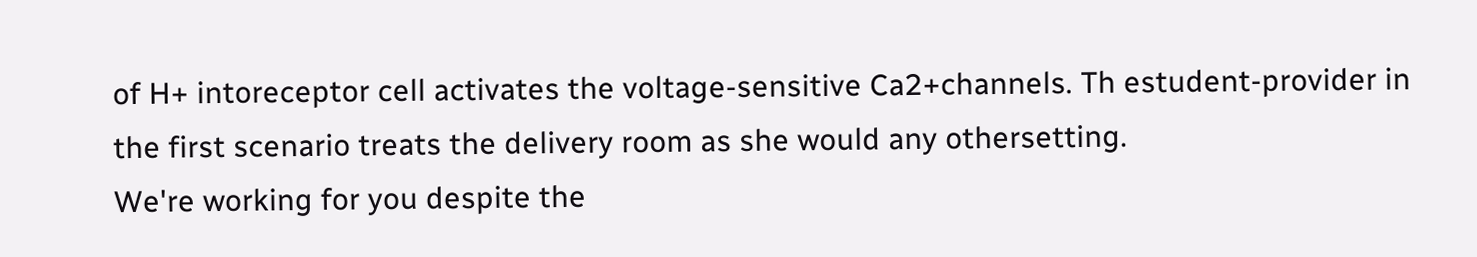of H+ intoreceptor cell activates the voltage-sensitive Ca2+channels. Th estudent-provider in the first scenario treats the delivery room as she would any othersetting.
We're working for you despite the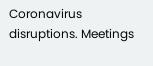Coronavirus disruptions. Meetings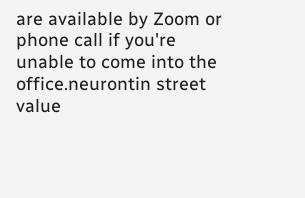are available by Zoom or phone call if you're unable to come into the office.neurontin street value